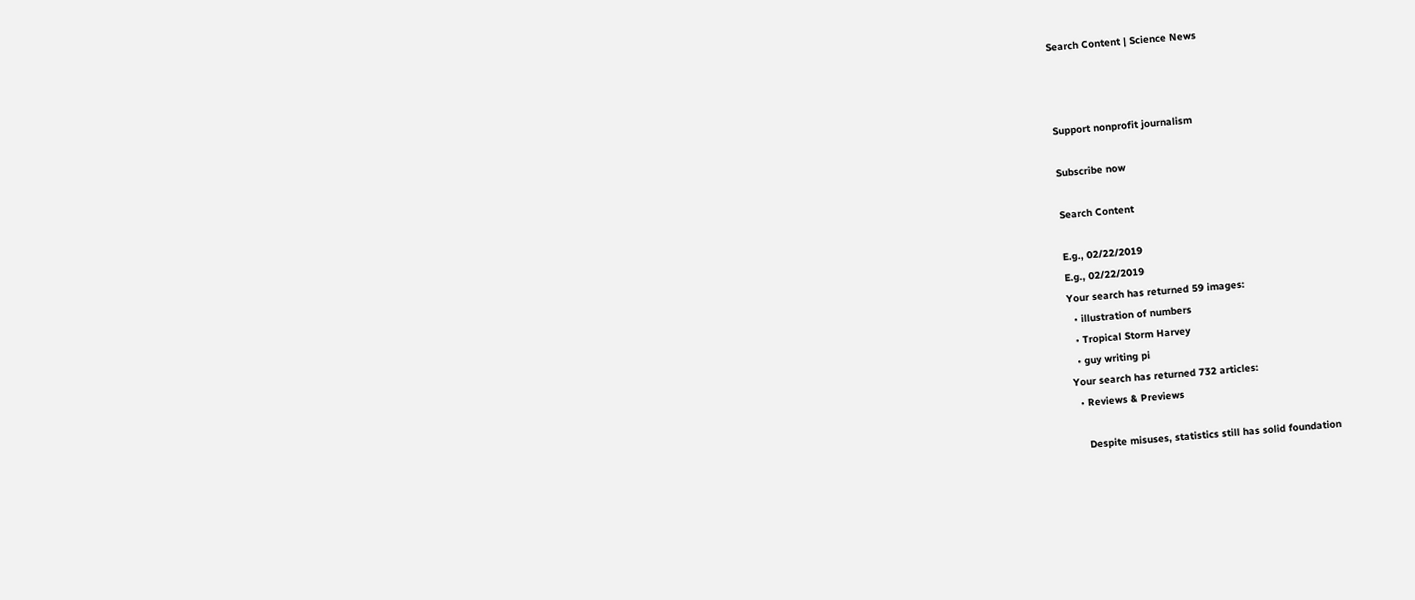Search Content | Science News



Support nonprofit journalism

Subscribe now

Search Content

E.g., 02/22/2019
E.g., 02/22/2019
Your search has returned 59 images:
  • illustration of numbers
  • Tropical Storm Harvey
  • guy writing pi
Your search has returned 732 articles:
  • Reviews & Previews

    Despite misuses, statistics still has solid foundation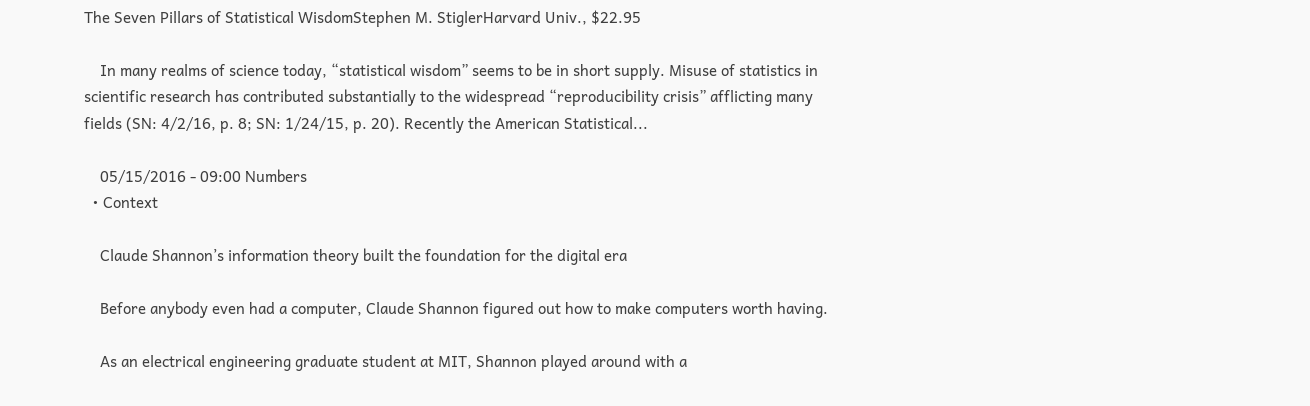The Seven Pillars of Statistical WisdomStephen M. StiglerHarvard Univ., $22.95

    In many realms of science today, “statistical wisdom” seems to be in short supply. Misuse of statistics in scientific research has contributed substantially to the widespread “reproducibility crisis” afflicting many fields (SN: 4/2/16, p. 8; SN: 1/24/15, p. 20). Recently the American Statistical...

    05/15/2016 - 09:00 Numbers
  • Context

    Claude Shannon’s information theory built the foundation for the digital era

    Before anybody even had a computer, Claude Shannon figured out how to make computers worth having.

    As an electrical engineering graduate student at MIT, Shannon played around with a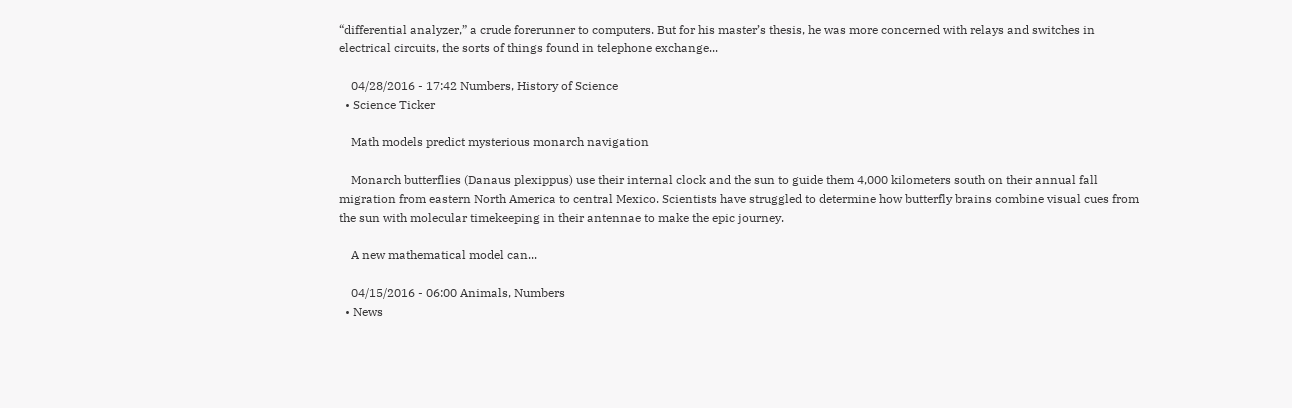“differential analyzer,” a crude forerunner to computers. But for his master’s thesis, he was more concerned with relays and switches in electrical circuits, the sorts of things found in telephone exchange...

    04/28/2016 - 17:42 Numbers, History of Science
  • Science Ticker

    Math models predict mysterious monarch navigation

    Monarch butterflies (Danaus plexippus) use their internal clock and the sun to guide them 4,000 kilometers south on their annual fall migration from eastern North America to central Mexico. Scientists have struggled to determine how butterfly brains combine visual cues from the sun with molecular timekeeping in their antennae to make the epic journey.

    A new mathematical model can...

    04/15/2016 - 06:00 Animals, Numbers
  • News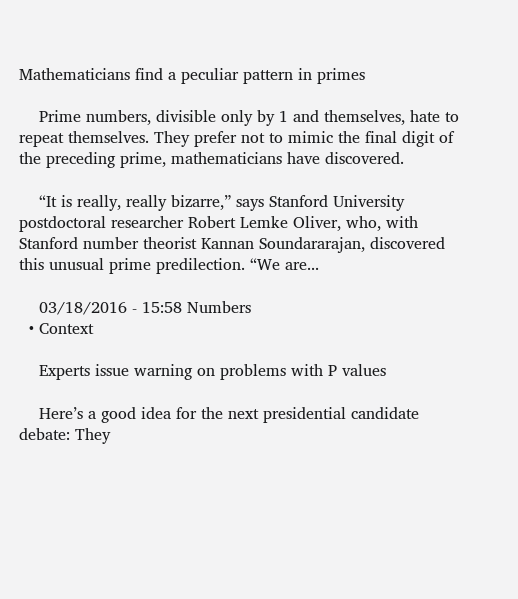Mathematicians find a peculiar pattern in primes

    Prime numbers, divisible only by 1 and themselves, hate to repeat themselves. They prefer not to mimic the final digit of the preceding prime, mathematicians have discovered.

    “It is really, really bizarre,” says Stanford University postdoctoral researcher Robert Lemke Oliver, who, with Stanford number theorist Kannan Soundararajan, discovered this unusual prime predilection. “We are...

    03/18/2016 - 15:58 Numbers
  • Context

    Experts issue warning on problems with P values

    Here’s a good idea for the next presidential candidate debate: They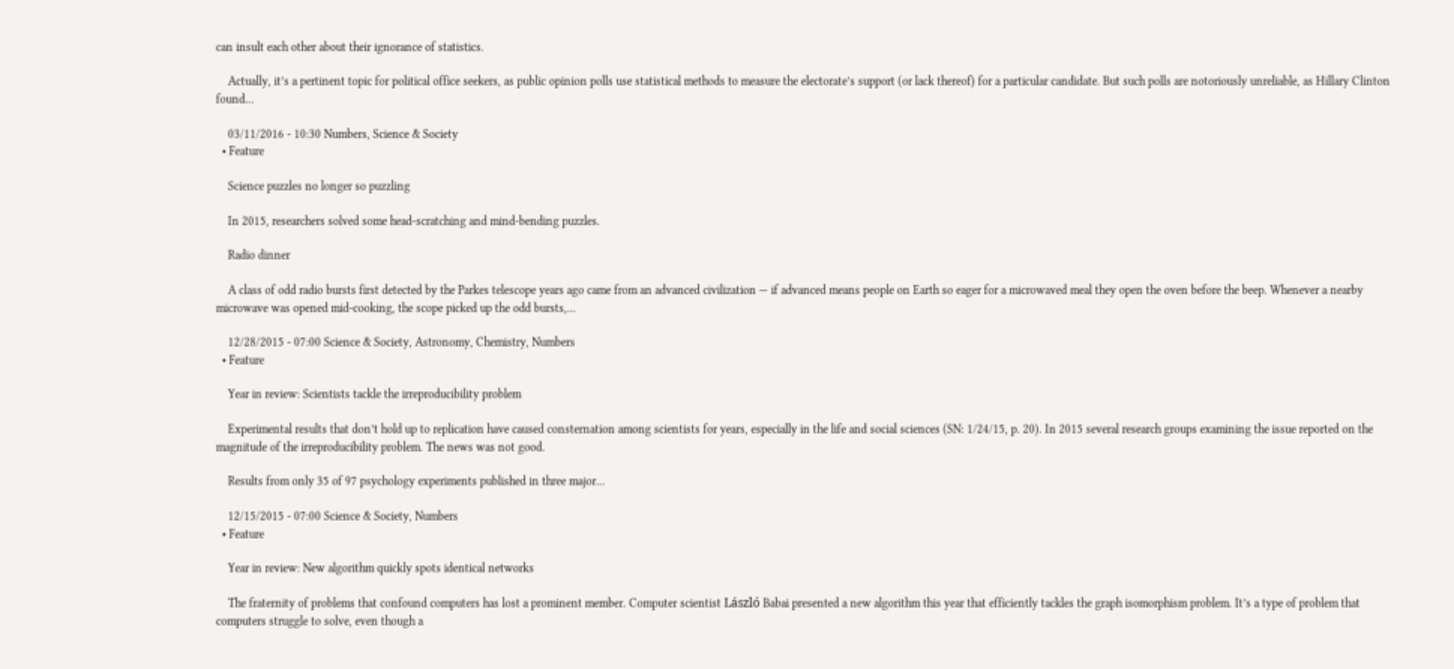can insult each other about their ignorance of statistics.

    Actually, it’s a pertinent topic for political office seekers, as public opinion polls use statistical methods to measure the electorate’s support (or lack thereof) for a particular candidate. But such polls are notoriously unreliable, as Hillary Clinton found...

    03/11/2016 - 10:30 Numbers, Science & Society
  • Feature

    Science puzzles no longer so puzzling

    In 2015, researchers solved some head-scratching and mind-bending puzzles.

    Radio dinner

    A class of odd radio bursts first detected by the Parkes telescope years ago came from an advanced civilization — if advanced means people on Earth so eager for a microwaved meal they open the oven before the beep. Whenever a nearby microwave was opened mid-cooking, the scope picked up the odd bursts,...

    12/28/2015 - 07:00 Science & Society, Astronomy, Chemistry, Numbers
  • Feature

    Year in review: Scientists tackle the irreproducibility problem

    Experimental results that don’t hold up to replication have caused consternation among scientists for years, especially in the life and social sciences (SN: 1/24/15, p. 20). In 2015 several research groups examining the issue reported on the magnitude of the irreproducibility problem. The news was not good.

    Results from only 35 of 97 psychology experiments published in three major...

    12/15/2015 - 07:00 Science & Society, Numbers
  • Feature

    Year in review: New algorithm quickly spots identical networks

    The fraternity of problems that confound computers has lost a prominent member. Computer scientist László Babai presented a new algorithm this year that efficiently tackles the graph isomorphism problem. It’s a type of problem that computers struggle to solve, even though a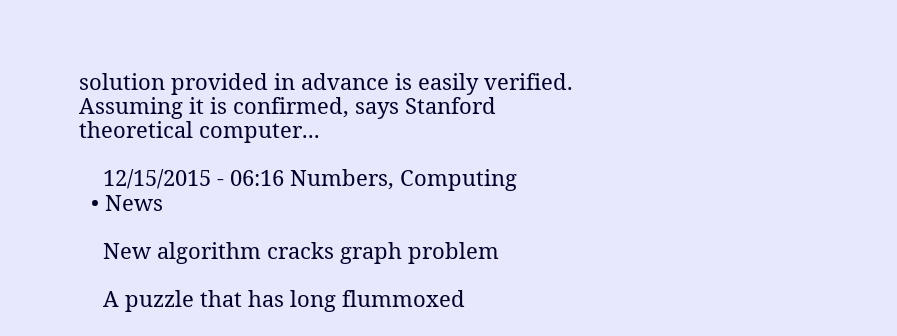solution provided in advance is easily verified. Assuming it is confirmed, says Stanford theoretical computer...

    12/15/2015 - 06:16 Numbers, Computing
  • News

    New algorithm cracks graph problem

    A puzzle that has long flummoxed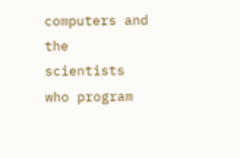computers and the scientists who program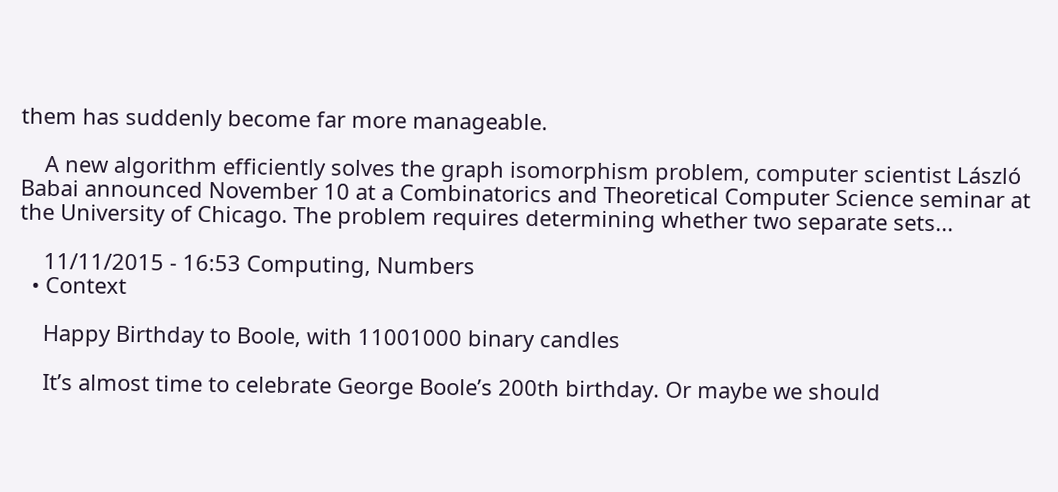them has suddenly become far more manageable.

    A new algorithm efficiently solves the graph isomorphism problem, computer scientist László Babai announced November 10 at a Combinatorics and Theoretical Computer Science seminar at the University of Chicago. The problem requires determining whether two separate sets...

    11/11/2015 - 16:53 Computing, Numbers
  • Context

    Happy Birthday to Boole, with 11001000 binary candles

    It’s almost time to celebrate George Boole’s 200th birthday. Or maybe we should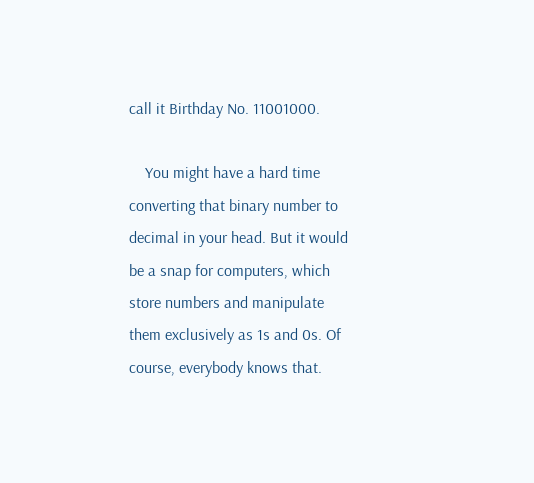call it Birthday No. 11001000.

    You might have a hard time converting that binary number to decimal in your head. But it would be a snap for computers, which store numbers and manipulate them exclusively as 1s and 0s. Of course, everybody knows that.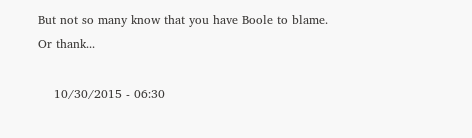But not so many know that you have Boole to blame. Or thank...

    10/30/2015 - 06:30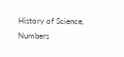History of Science, Numbers